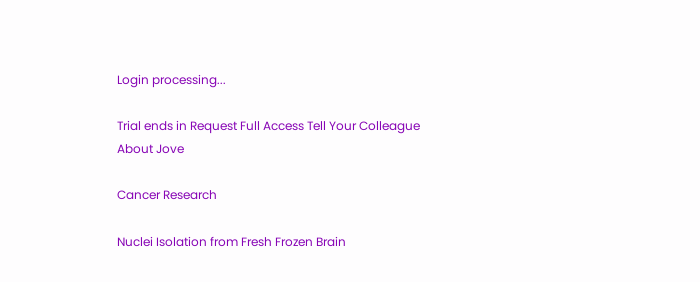Login processing...

Trial ends in Request Full Access Tell Your Colleague About Jove

Cancer Research

Nuclei Isolation from Fresh Frozen Brain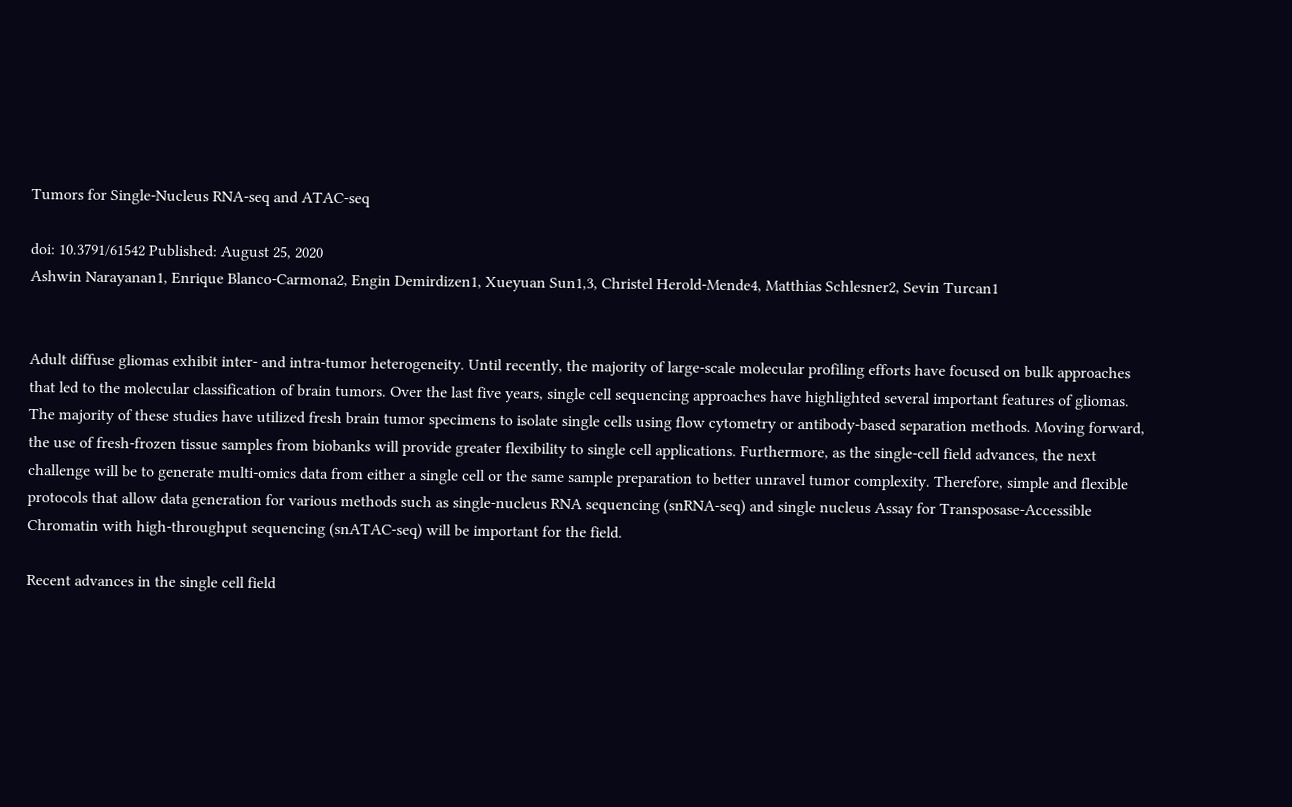Tumors for Single-Nucleus RNA-seq and ATAC-seq

doi: 10.3791/61542 Published: August 25, 2020
Ashwin Narayanan1, Enrique Blanco-Carmona2, Engin Demirdizen1, Xueyuan Sun1,3, Christel Herold-Mende4, Matthias Schlesner2, Sevin Turcan1


Adult diffuse gliomas exhibit inter- and intra-tumor heterogeneity. Until recently, the majority of large-scale molecular profiling efforts have focused on bulk approaches that led to the molecular classification of brain tumors. Over the last five years, single cell sequencing approaches have highlighted several important features of gliomas. The majority of these studies have utilized fresh brain tumor specimens to isolate single cells using flow cytometry or antibody-based separation methods. Moving forward, the use of fresh-frozen tissue samples from biobanks will provide greater flexibility to single cell applications. Furthermore, as the single-cell field advances, the next challenge will be to generate multi-omics data from either a single cell or the same sample preparation to better unravel tumor complexity. Therefore, simple and flexible protocols that allow data generation for various methods such as single-nucleus RNA sequencing (snRNA-seq) and single nucleus Assay for Transposase-Accessible Chromatin with high-throughput sequencing (snATAC-seq) will be important for the field.

Recent advances in the single cell field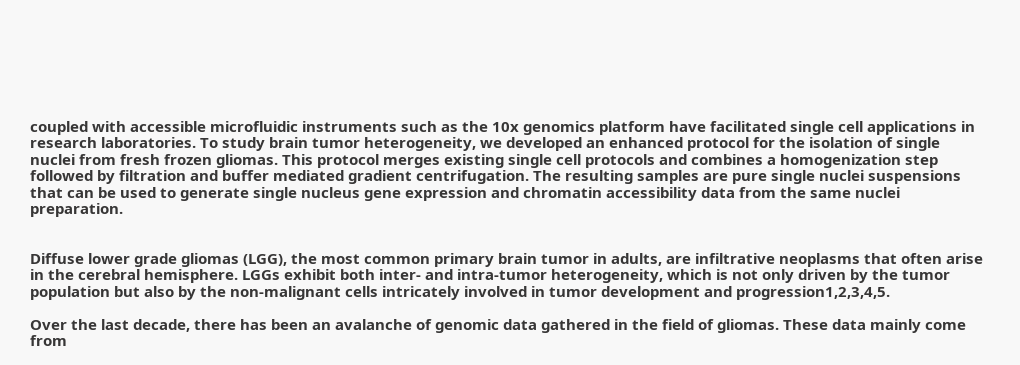coupled with accessible microfluidic instruments such as the 10x genomics platform have facilitated single cell applications in research laboratories. To study brain tumor heterogeneity, we developed an enhanced protocol for the isolation of single nuclei from fresh frozen gliomas. This protocol merges existing single cell protocols and combines a homogenization step followed by filtration and buffer mediated gradient centrifugation. The resulting samples are pure single nuclei suspensions that can be used to generate single nucleus gene expression and chromatin accessibility data from the same nuclei preparation.


Diffuse lower grade gliomas (LGG), the most common primary brain tumor in adults, are infiltrative neoplasms that often arise in the cerebral hemisphere. LGGs exhibit both inter- and intra-tumor heterogeneity, which is not only driven by the tumor population but also by the non-malignant cells intricately involved in tumor development and progression1,2,3,4,5.

Over the last decade, there has been an avalanche of genomic data gathered in the field of gliomas. These data mainly come from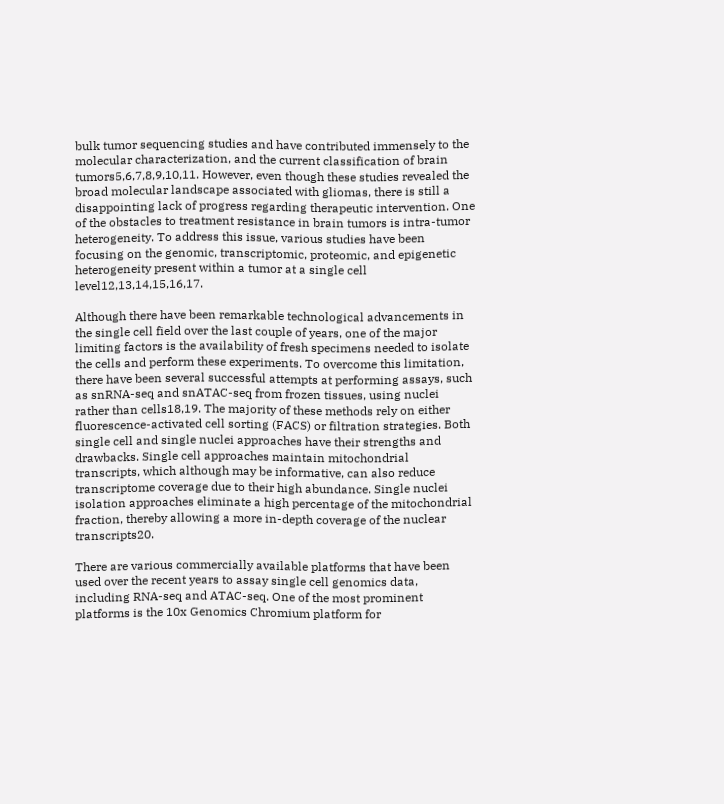bulk tumor sequencing studies and have contributed immensely to the molecular characterization, and the current classification of brain tumors5,6,7,8,9,10,11. However, even though these studies revealed the broad molecular landscape associated with gliomas, there is still a disappointing lack of progress regarding therapeutic intervention. One of the obstacles to treatment resistance in brain tumors is intra-tumor heterogeneity. To address this issue, various studies have been focusing on the genomic, transcriptomic, proteomic, and epigenetic heterogeneity present within a tumor at a single cell level12,13,14,15,16,17.

Although there have been remarkable technological advancements in the single cell field over the last couple of years, one of the major limiting factors is the availability of fresh specimens needed to isolate the cells and perform these experiments. To overcome this limitation, there have been several successful attempts at performing assays, such as snRNA-seq and snATAC-seq from frozen tissues, using nuclei rather than cells18,19. The majority of these methods rely on either fluorescence-activated cell sorting (FACS) or filtration strategies. Both single cell and single nuclei approaches have their strengths and drawbacks. Single cell approaches maintain mitochondrial transcripts, which although may be informative, can also reduce transcriptome coverage due to their high abundance. Single nuclei isolation approaches eliminate a high percentage of the mitochondrial fraction, thereby allowing a more in-depth coverage of the nuclear transcripts20.

There are various commercially available platforms that have been used over the recent years to assay single cell genomics data, including RNA-seq and ATAC-seq. One of the most prominent platforms is the 10x Genomics Chromium platform for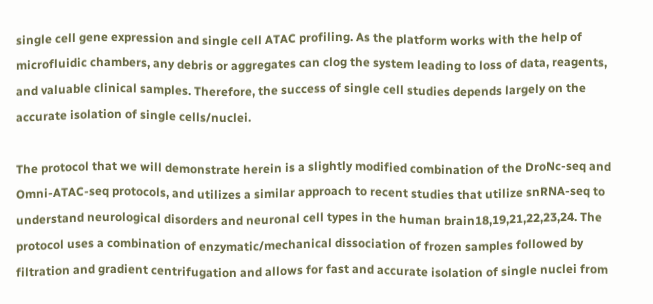single cell gene expression and single cell ATAC profiling. As the platform works with the help of microfluidic chambers, any debris or aggregates can clog the system leading to loss of data, reagents, and valuable clinical samples. Therefore, the success of single cell studies depends largely on the accurate isolation of single cells/nuclei.

The protocol that we will demonstrate herein is a slightly modified combination of the DroNc-seq and Omni-ATAC-seq protocols, and utilizes a similar approach to recent studies that utilize snRNA-seq to understand neurological disorders and neuronal cell types in the human brain18,19,21,22,23,24. The protocol uses a combination of enzymatic/mechanical dissociation of frozen samples followed by filtration and gradient centrifugation and allows for fast and accurate isolation of single nuclei from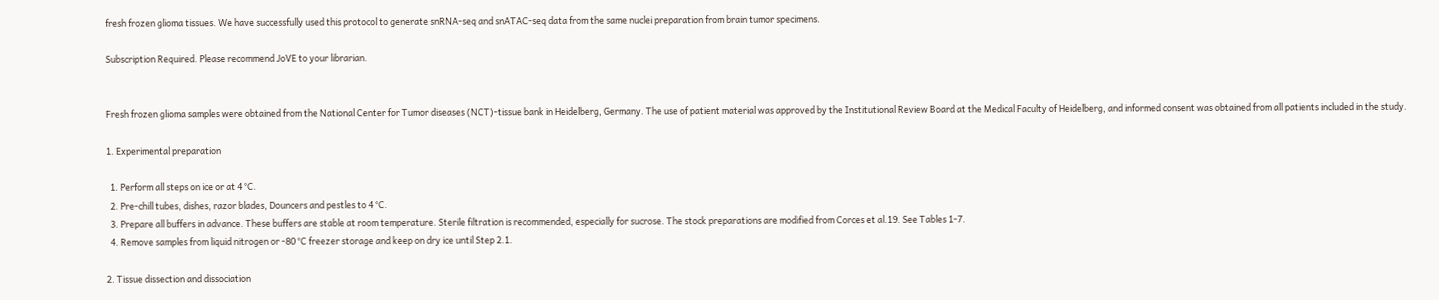fresh frozen glioma tissues. We have successfully used this protocol to generate snRNA-seq and snATAC-seq data from the same nuclei preparation from brain tumor specimens.

Subscription Required. Please recommend JoVE to your librarian.


Fresh frozen glioma samples were obtained from the National Center for Tumor diseases (NCT)-tissue bank in Heidelberg, Germany. The use of patient material was approved by the Institutional Review Board at the Medical Faculty of Heidelberg, and informed consent was obtained from all patients included in the study.

1. Experimental preparation

  1. Perform all steps on ice or at 4 °C.
  2. Pre-chill tubes, dishes, razor blades, Douncers and pestles to 4 °C.
  3. Prepare all buffers in advance. These buffers are stable at room temperature. Sterile filtration is recommended, especially for sucrose. The stock preparations are modified from Corces et al.19. See Tables 1-7.
  4. Remove samples from liquid nitrogen or -80 °C freezer storage and keep on dry ice until Step 2.1.

2. Tissue dissection and dissociation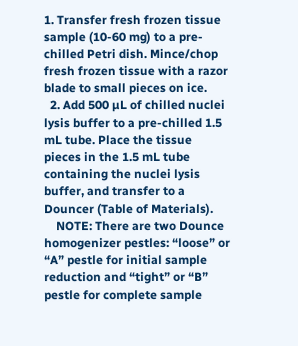1. Transfer fresh frozen tissue sample (10-60 mg) to a pre-chilled Petri dish. Mince/chop fresh frozen tissue with a razor blade to small pieces on ice.
  2. Add 500 µL of chilled nuclei lysis buffer to a pre-chilled 1.5 mL tube. Place the tissue pieces in the 1.5 mL tube containing the nuclei lysis buffer, and transfer to a Douncer (Table of Materials).
    NOTE: There are two Dounce homogenizer pestles: “loose” or “A” pestle for initial sample reduction and “tight” or “B” pestle for complete sample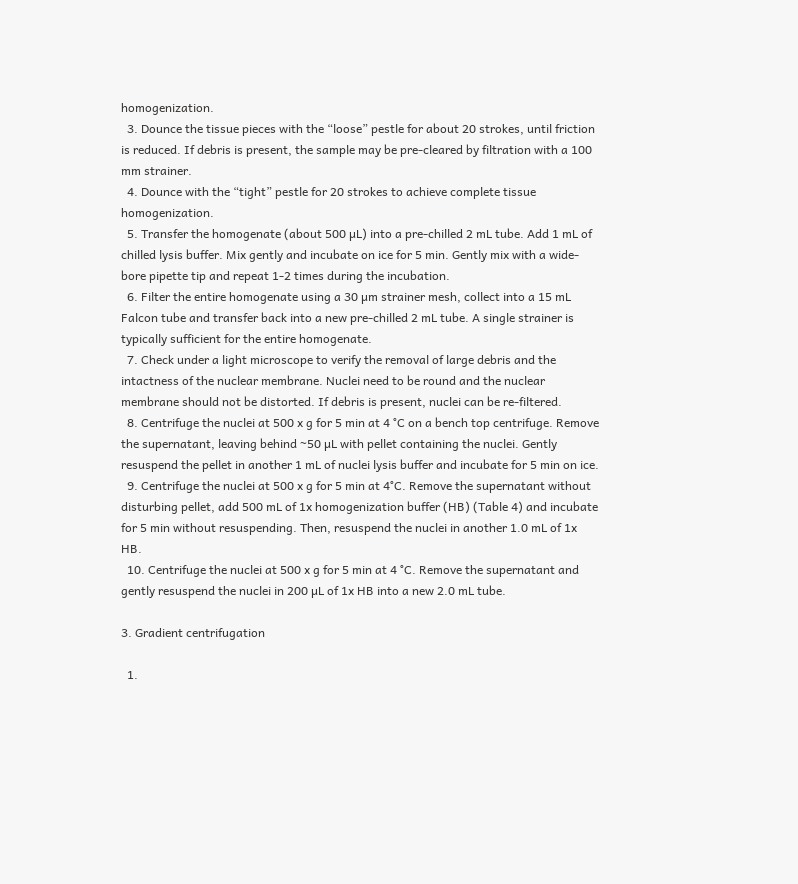homogenization.
  3. Dounce the tissue pieces with the “loose” pestle for about 20 strokes, until friction is reduced. If debris is present, the sample may be pre-cleared by filtration with a 100 mm strainer.
  4. Dounce with the “tight” pestle for 20 strokes to achieve complete tissue homogenization.
  5. Transfer the homogenate (about 500 µL) into a pre-chilled 2 mL tube. Add 1 mL of chilled lysis buffer. Mix gently and incubate on ice for 5 min. Gently mix with a wide-bore pipette tip and repeat 1-2 times during the incubation.
  6. Filter the entire homogenate using a 30 µm strainer mesh, collect into a 15 mL Falcon tube and transfer back into a new pre-chilled 2 mL tube. A single strainer is typically sufficient for the entire homogenate.
  7. Check under a light microscope to verify the removal of large debris and the intactness of the nuclear membrane. Nuclei need to be round and the nuclear membrane should not be distorted. If debris is present, nuclei can be re-filtered.
  8. Centrifuge the nuclei at 500 x g for 5 min at 4 °C on a bench top centrifuge. Remove the supernatant, leaving behind ~50 µL with pellet containing the nuclei. Gently resuspend the pellet in another 1 mL of nuclei lysis buffer and incubate for 5 min on ice.
  9. Centrifuge the nuclei at 500 x g for 5 min at 4°C. Remove the supernatant without disturbing pellet, add 500 mL of 1x homogenization buffer (HB) (Table 4) and incubate for 5 min without resuspending. Then, resuspend the nuclei in another 1.0 mL of 1x HB.
  10. Centrifuge the nuclei at 500 x g for 5 min at 4 °C. Remove the supernatant and gently resuspend the nuclei in 200 µL of 1x HB into a new 2.0 mL tube.

3. Gradient centrifugation

  1.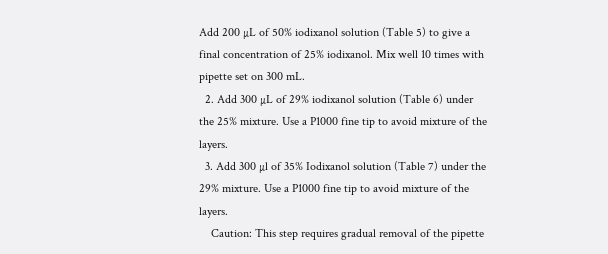Add 200 µL of 50% iodixanol solution (Table 5) to give a final concentration of 25% iodixanol. Mix well 10 times with pipette set on 300 mL.
  2. Add 300 µL of 29% iodixanol solution (Table 6) under the 25% mixture. Use a P1000 fine tip to avoid mixture of the layers.
  3. Add 300 µl of 35% Iodixanol solution (Table 7) under the 29% mixture. Use a P1000 fine tip to avoid mixture of the layers.
    Caution: This step requires gradual removal of the pipette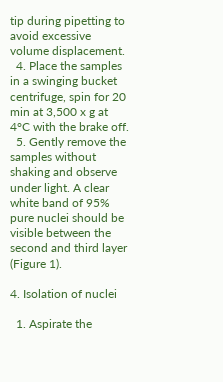tip during pipetting to avoid excessive volume displacement.
  4. Place the samples in a swinging bucket centrifuge, spin for 20 min at 3,500 x g at 4°C with the brake off.
  5. Gently remove the samples without shaking and observe under light. A clear white band of 95% pure nuclei should be visible between the second and third layer (Figure 1).

4. Isolation of nuclei

  1. Aspirate the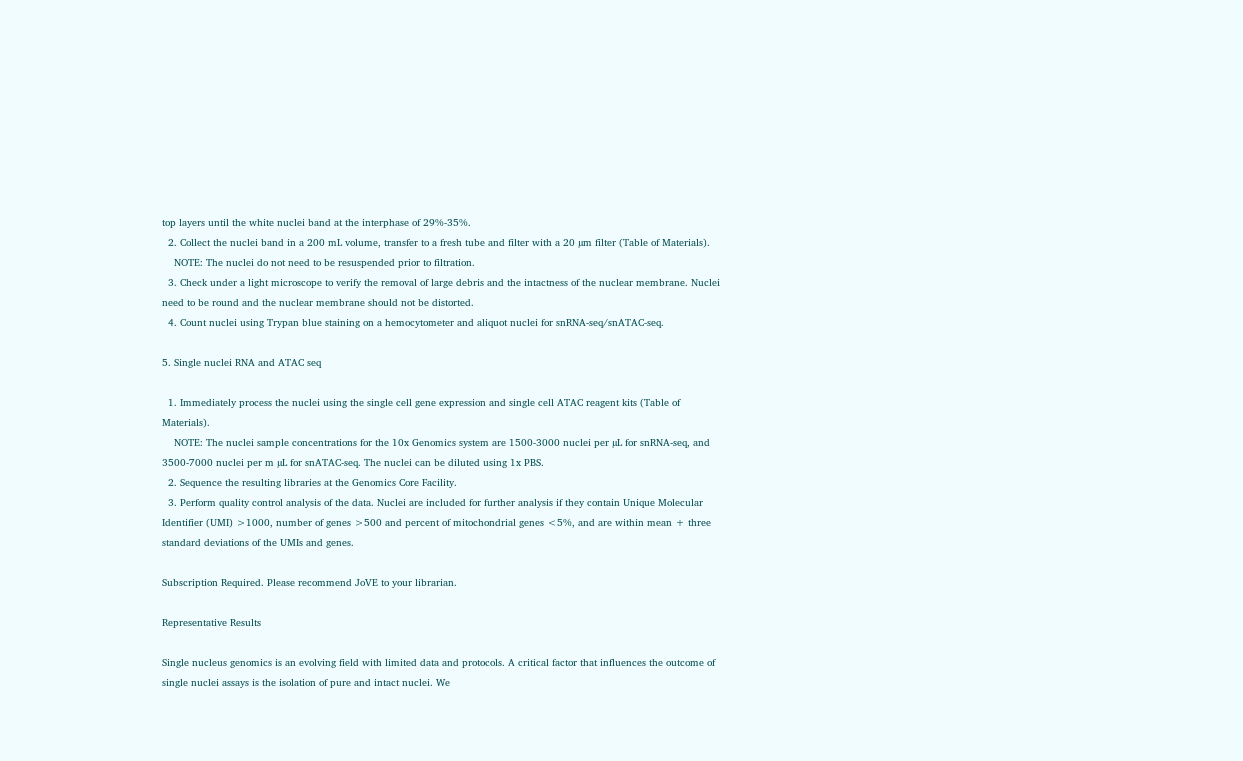top layers until the white nuclei band at the interphase of 29%-35%.
  2. Collect the nuclei band in a 200 mL volume, transfer to a fresh tube and filter with a 20 µm filter (Table of Materials).
    NOTE: The nuclei do not need to be resuspended prior to filtration.
  3. Check under a light microscope to verify the removal of large debris and the intactness of the nuclear membrane. Nuclei need to be round and the nuclear membrane should not be distorted.
  4. Count nuclei using Trypan blue staining on a hemocytometer and aliquot nuclei for snRNA-seq/snATAC-seq.

5. Single nuclei RNA and ATAC seq

  1. Immediately process the nuclei using the single cell gene expression and single cell ATAC reagent kits (Table of Materials).
    NOTE: The nuclei sample concentrations for the 10x Genomics system are 1500-3000 nuclei per µL for snRNA-seq, and 3500-7000 nuclei per m µL for snATAC-seq. The nuclei can be diluted using 1x PBS.
  2. Sequence the resulting libraries at the Genomics Core Facility.
  3. Perform quality control analysis of the data. Nuclei are included for further analysis if they contain Unique Molecular Identifier (UMI) >1000, number of genes >500 and percent of mitochondrial genes <5%, and are within mean + three standard deviations of the UMIs and genes.

Subscription Required. Please recommend JoVE to your librarian.

Representative Results

Single nucleus genomics is an evolving field with limited data and protocols. A critical factor that influences the outcome of single nuclei assays is the isolation of pure and intact nuclei. We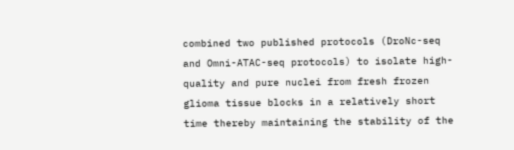combined two published protocols (DroNc-seq and Omni-ATAC-seq protocols) to isolate high-quality and pure nuclei from fresh frozen glioma tissue blocks in a relatively short time thereby maintaining the stability of the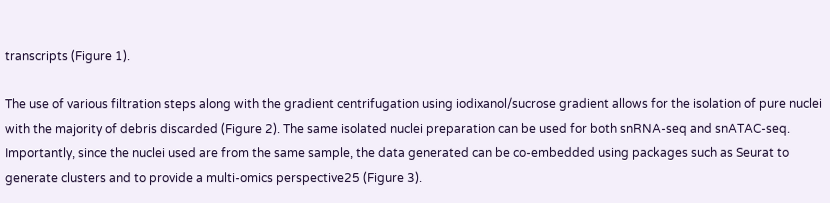transcripts (Figure 1).

The use of various filtration steps along with the gradient centrifugation using iodixanol/sucrose gradient allows for the isolation of pure nuclei with the majority of debris discarded (Figure 2). The same isolated nuclei preparation can be used for both snRNA-seq and snATAC-seq. Importantly, since the nuclei used are from the same sample, the data generated can be co-embedded using packages such as Seurat to generate clusters and to provide a multi-omics perspective25 (Figure 3).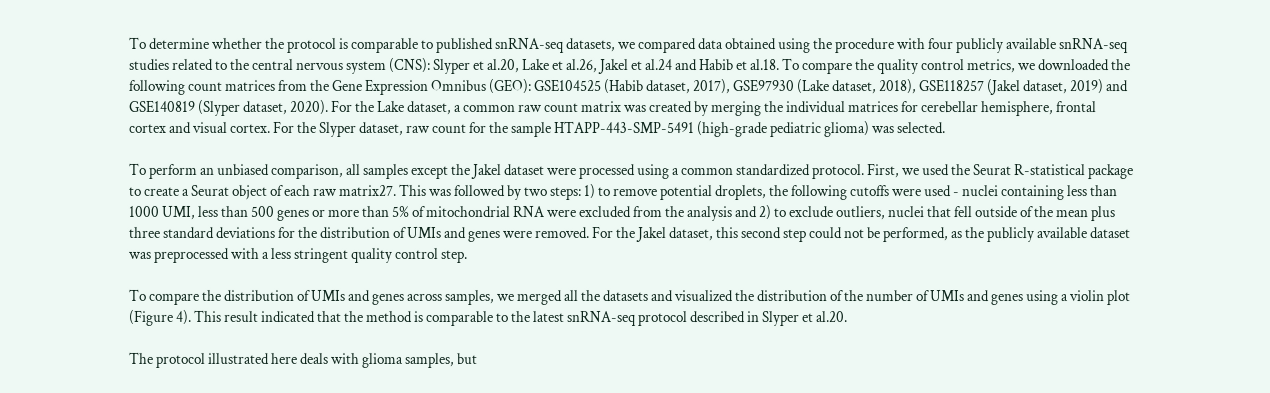To determine whether the protocol is comparable to published snRNA-seq datasets, we compared data obtained using the procedure with four publicly available snRNA-seq studies related to the central nervous system (CNS): Slyper et al.20, Lake et al.26, Jakel et al.24 and Habib et al.18. To compare the quality control metrics, we downloaded the following count matrices from the Gene Expression Omnibus (GEO): GSE104525 (Habib dataset, 2017), GSE97930 (Lake dataset, 2018), GSE118257 (Jakel dataset, 2019) and GSE140819 (Slyper dataset, 2020). For the Lake dataset, a common raw count matrix was created by merging the individual matrices for cerebellar hemisphere, frontal cortex and visual cortex. For the Slyper dataset, raw count for the sample HTAPP-443-SMP-5491 (high-grade pediatric glioma) was selected.

To perform an unbiased comparison, all samples except the Jakel dataset were processed using a common standardized protocol. First, we used the Seurat R-statistical package to create a Seurat object of each raw matrix27. This was followed by two steps: 1) to remove potential droplets, the following cutoffs were used - nuclei containing less than 1000 UMI, less than 500 genes or more than 5% of mitochondrial RNA were excluded from the analysis and 2) to exclude outliers, nuclei that fell outside of the mean plus three standard deviations for the distribution of UMIs and genes were removed. For the Jakel dataset, this second step could not be performed, as the publicly available dataset was preprocessed with a less stringent quality control step.

To compare the distribution of UMIs and genes across samples, we merged all the datasets and visualized the distribution of the number of UMIs and genes using a violin plot (Figure 4). This result indicated that the method is comparable to the latest snRNA-seq protocol described in Slyper et al.20.

The protocol illustrated here deals with glioma samples, but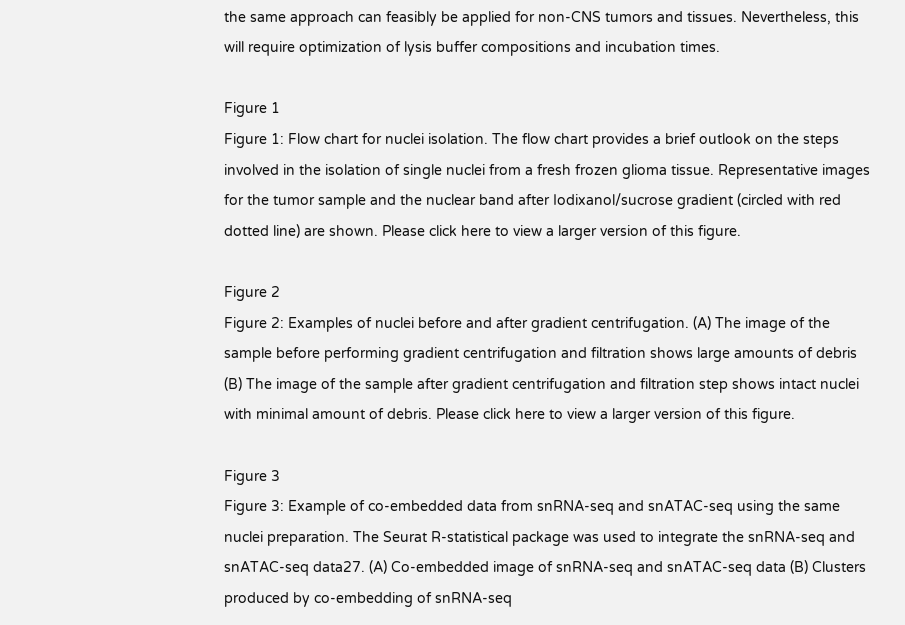the same approach can feasibly be applied for non-CNS tumors and tissues. Nevertheless, this will require optimization of lysis buffer compositions and incubation times.

Figure 1
Figure 1: Flow chart for nuclei isolation. The flow chart provides a brief outlook on the steps involved in the isolation of single nuclei from a fresh frozen glioma tissue. Representative images for the tumor sample and the nuclear band after Iodixanol/sucrose gradient (circled with red dotted line) are shown. Please click here to view a larger version of this figure.

Figure 2
Figure 2: Examples of nuclei before and after gradient centrifugation. (A) The image of the sample before performing gradient centrifugation and filtration shows large amounts of debris (B) The image of the sample after gradient centrifugation and filtration step shows intact nuclei with minimal amount of debris. Please click here to view a larger version of this figure.

Figure 3
Figure 3: Example of co-embedded data from snRNA-seq and snATAC-seq using the same nuclei preparation. The Seurat R-statistical package was used to integrate the snRNA-seq and snATAC-seq data27. (A) Co-embedded image of snRNA-seq and snATAC-seq data (B) Clusters produced by co-embedding of snRNA-seq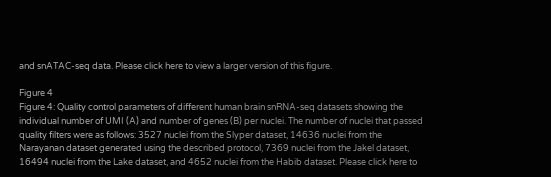and snATAC-seq data. Please click here to view a larger version of this figure.

Figure 4
Figure 4: Quality control parameters of different human brain snRNA-seq datasets showing the individual number of UMI (A) and number of genes (B) per nuclei. The number of nuclei that passed quality filters were as follows: 3527 nuclei from the Slyper dataset, 14636 nuclei from the Narayanan dataset generated using the described protocol, 7369 nuclei from the Jakel dataset, 16494 nuclei from the Lake dataset, and 4652 nuclei from the Habib dataset. Please click here to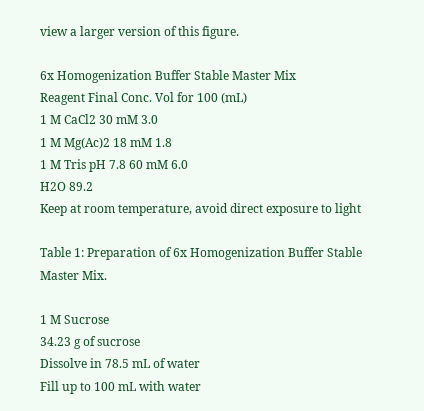view a larger version of this figure.

6x Homogenization Buffer Stable Master Mix
Reagent Final Conc. Vol for 100 (mL)
1 M CaCl2 30 mM 3.0
1 M Mg(Ac)2 18 mM 1.8
1 M Tris pH 7.8 60 mM 6.0
H2O 89.2
Keep at room temperature, avoid direct exposure to light

Table 1: Preparation of 6x Homogenization Buffer Stable Master Mix.

1 M Sucrose
34.23 g of sucrose
Dissolve in 78.5 mL of water
Fill up to 100 mL with water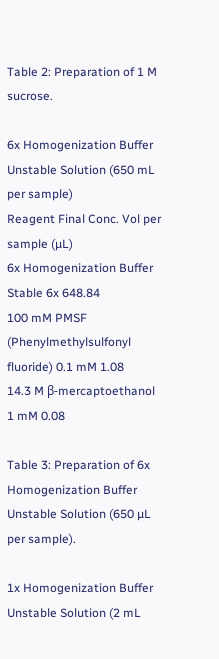Table 2: Preparation of 1 M sucrose.

6x Homogenization Buffer Unstable Solution (650 mL per sample)
Reagent Final Conc. Vol per sample (µL)
6x Homogenization Buffer Stable 6x 648.84
100 mM PMSF (Phenylmethylsulfonyl fluoride) 0.1 mM 1.08
14.3 M β-mercaptoethanol 1 mM 0.08

Table 3: Preparation of 6x Homogenization Buffer Unstable Solution (650 µL per sample).

1x Homogenization Buffer Unstable Solution (2 mL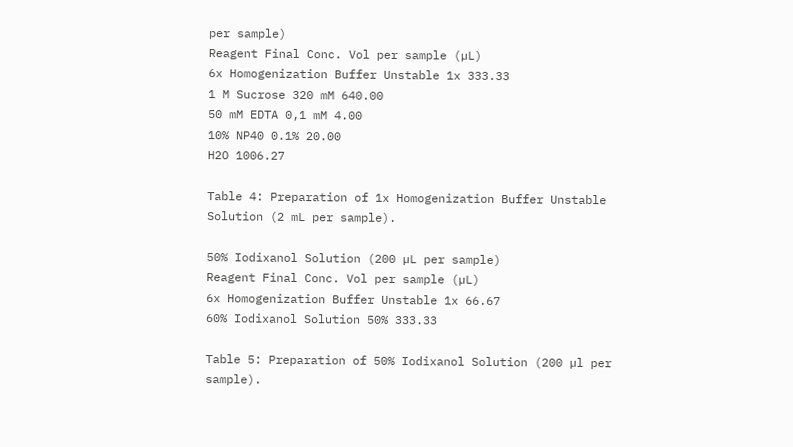per sample)
Reagent Final Conc. Vol per sample (µL)
6x Homogenization Buffer Unstable 1x 333.33
1 M Sucrose 320 mM 640.00
50 mM EDTA 0,1 mM 4.00
10% NP40 0.1% 20.00
H2O 1006.27

Table 4: Preparation of 1x Homogenization Buffer Unstable Solution (2 mL per sample).

50% Iodixanol Solution (200 µL per sample)
Reagent Final Conc. Vol per sample (µL)
6x Homogenization Buffer Unstable 1x 66.67
60% Iodixanol Solution 50% 333.33

Table 5: Preparation of 50% Iodixanol Solution (200 µl per sample).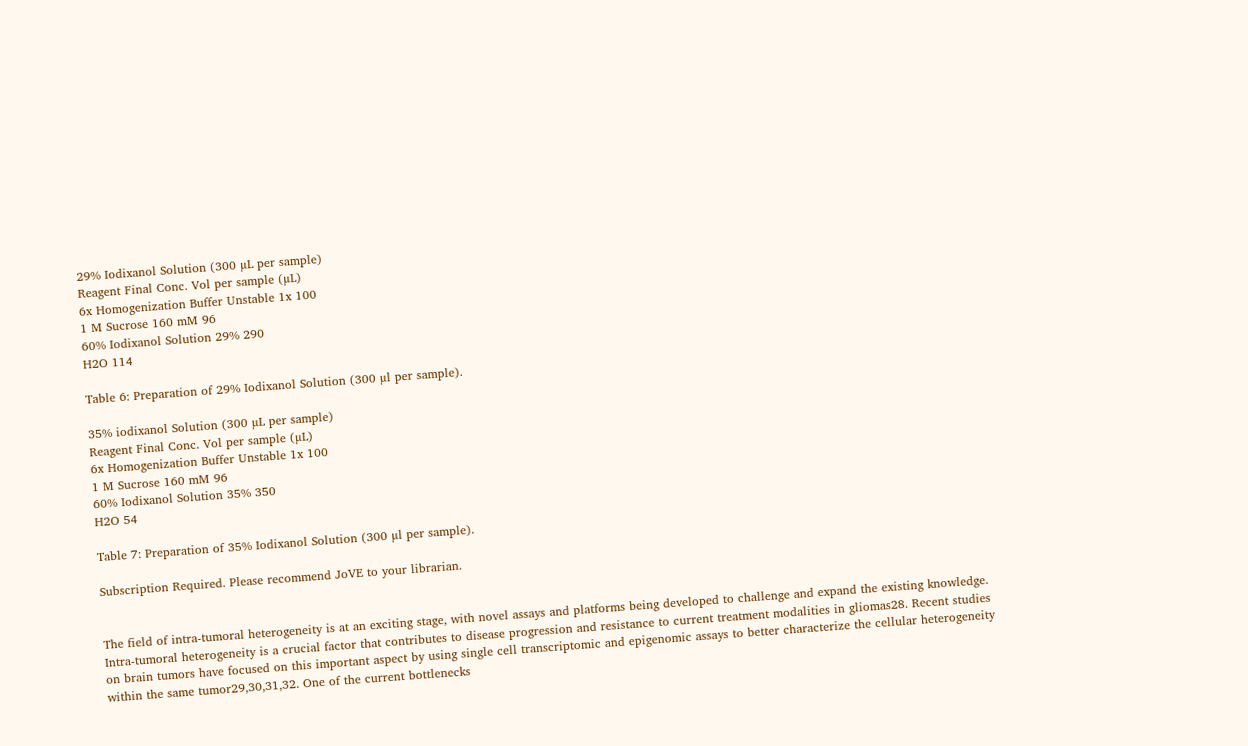29% Iodixanol Solution (300 µL per sample)
Reagent Final Conc. Vol per sample (µL)
6x Homogenization Buffer Unstable 1x 100
1 M Sucrose 160 mM 96
60% Iodixanol Solution 29% 290
H2O 114

Table 6: Preparation of 29% Iodixanol Solution (300 µl per sample).

35% iodixanol Solution (300 µL per sample)
Reagent Final Conc. Vol per sample (µL)
6x Homogenization Buffer Unstable 1x 100
1 M Sucrose 160 mM 96
60% Iodixanol Solution 35% 350
H2O 54

Table 7: Preparation of 35% Iodixanol Solution (300 µl per sample).

Subscription Required. Please recommend JoVE to your librarian.


The field of intra-tumoral heterogeneity is at an exciting stage, with novel assays and platforms being developed to challenge and expand the existing knowledge. Intra-tumoral heterogeneity is a crucial factor that contributes to disease progression and resistance to current treatment modalities in gliomas28. Recent studies on brain tumors have focused on this important aspect by using single cell transcriptomic and epigenomic assays to better characterize the cellular heterogeneity within the same tumor29,30,31,32. One of the current bottlenecks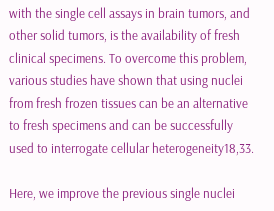with the single cell assays in brain tumors, and other solid tumors, is the availability of fresh clinical specimens. To overcome this problem, various studies have shown that using nuclei from fresh frozen tissues can be an alternative to fresh specimens and can be successfully used to interrogate cellular heterogeneity18,33.

Here, we improve the previous single nuclei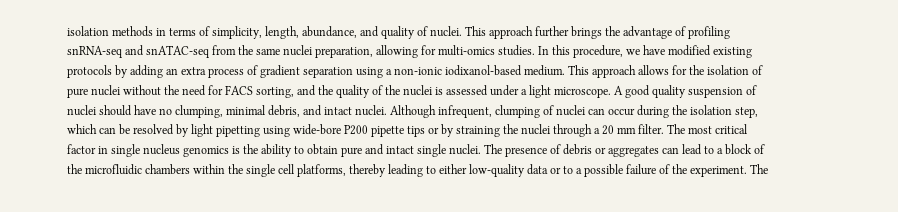isolation methods in terms of simplicity, length, abundance, and quality of nuclei. This approach further brings the advantage of profiling snRNA-seq and snATAC-seq from the same nuclei preparation, allowing for multi-omics studies. In this procedure, we have modified existing protocols by adding an extra process of gradient separation using a non-ionic iodixanol-based medium. This approach allows for the isolation of pure nuclei without the need for FACS sorting, and the quality of the nuclei is assessed under a light microscope. A good quality suspension of nuclei should have no clumping, minimal debris, and intact nuclei. Although infrequent, clumping of nuclei can occur during the isolation step, which can be resolved by light pipetting using wide-bore P200 pipette tips or by straining the nuclei through a 20 mm filter. The most critical factor in single nucleus genomics is the ability to obtain pure and intact single nuclei. The presence of debris or aggregates can lead to a block of the microfluidic chambers within the single cell platforms, thereby leading to either low-quality data or to a possible failure of the experiment. The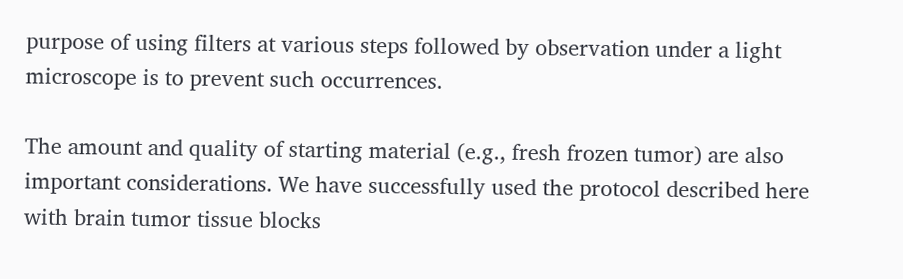purpose of using filters at various steps followed by observation under a light microscope is to prevent such occurrences.

The amount and quality of starting material (e.g., fresh frozen tumor) are also important considerations. We have successfully used the protocol described here with brain tumor tissue blocks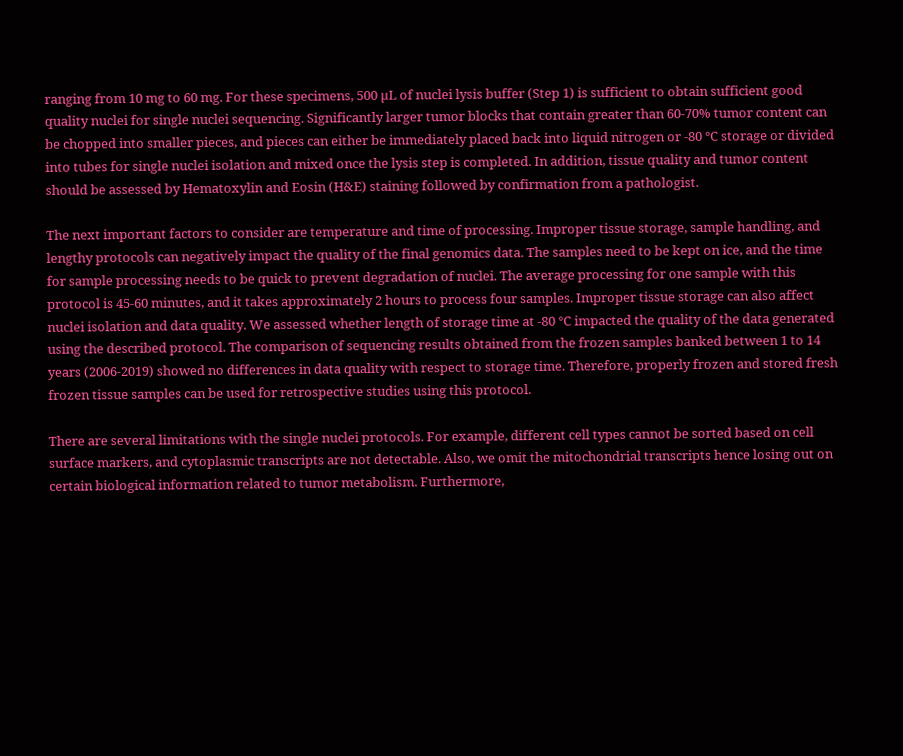ranging from 10 mg to 60 mg. For these specimens, 500 µL of nuclei lysis buffer (Step 1) is sufficient to obtain sufficient good quality nuclei for single nuclei sequencing. Significantly larger tumor blocks that contain greater than 60-70% tumor content can be chopped into smaller pieces, and pieces can either be immediately placed back into liquid nitrogen or -80 °C storage or divided into tubes for single nuclei isolation and mixed once the lysis step is completed. In addition, tissue quality and tumor content should be assessed by Hematoxylin and Eosin (H&E) staining followed by confirmation from a pathologist.

The next important factors to consider are temperature and time of processing. Improper tissue storage, sample handling, and lengthy protocols can negatively impact the quality of the final genomics data. The samples need to be kept on ice, and the time for sample processing needs to be quick to prevent degradation of nuclei. The average processing for one sample with this protocol is 45-60 minutes, and it takes approximately 2 hours to process four samples. Improper tissue storage can also affect nuclei isolation and data quality. We assessed whether length of storage time at -80 °C impacted the quality of the data generated using the described protocol. The comparison of sequencing results obtained from the frozen samples banked between 1 to 14 years (2006-2019) showed no differences in data quality with respect to storage time. Therefore, properly frozen and stored fresh frozen tissue samples can be used for retrospective studies using this protocol.

There are several limitations with the single nuclei protocols. For example, different cell types cannot be sorted based on cell surface markers, and cytoplasmic transcripts are not detectable. Also, we omit the mitochondrial transcripts hence losing out on certain biological information related to tumor metabolism. Furthermore,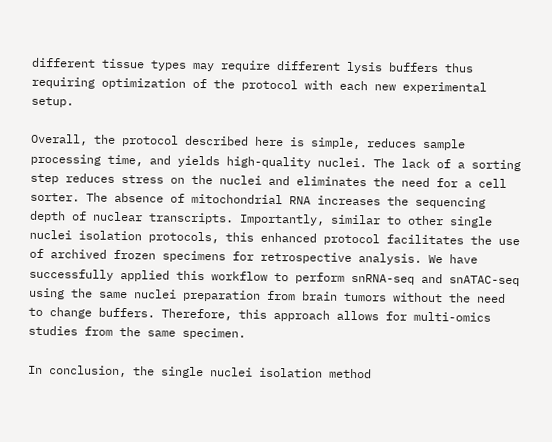different tissue types may require different lysis buffers thus requiring optimization of the protocol with each new experimental setup.

Overall, the protocol described here is simple, reduces sample processing time, and yields high-quality nuclei. The lack of a sorting step reduces stress on the nuclei and eliminates the need for a cell sorter. The absence of mitochondrial RNA increases the sequencing depth of nuclear transcripts. Importantly, similar to other single nuclei isolation protocols, this enhanced protocol facilitates the use of archived frozen specimens for retrospective analysis. We have successfully applied this workflow to perform snRNA-seq and snATAC-seq using the same nuclei preparation from brain tumors without the need to change buffers. Therefore, this approach allows for multi-omics studies from the same specimen.

In conclusion, the single nuclei isolation method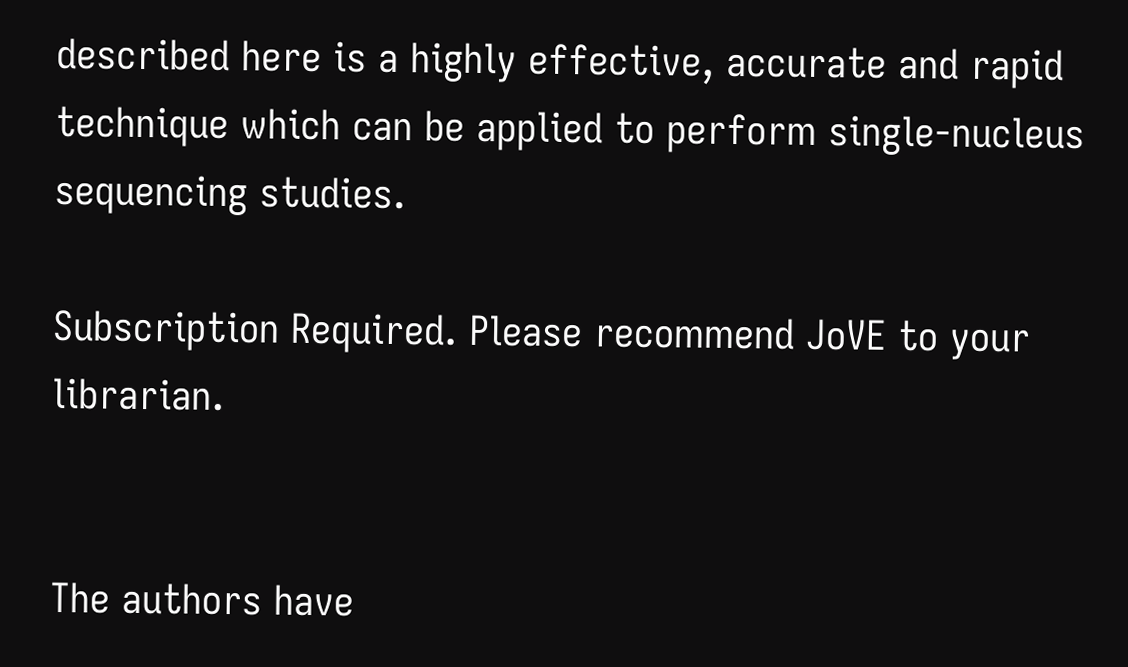described here is a highly effective, accurate and rapid technique which can be applied to perform single-nucleus sequencing studies.

Subscription Required. Please recommend JoVE to your librarian.


The authors have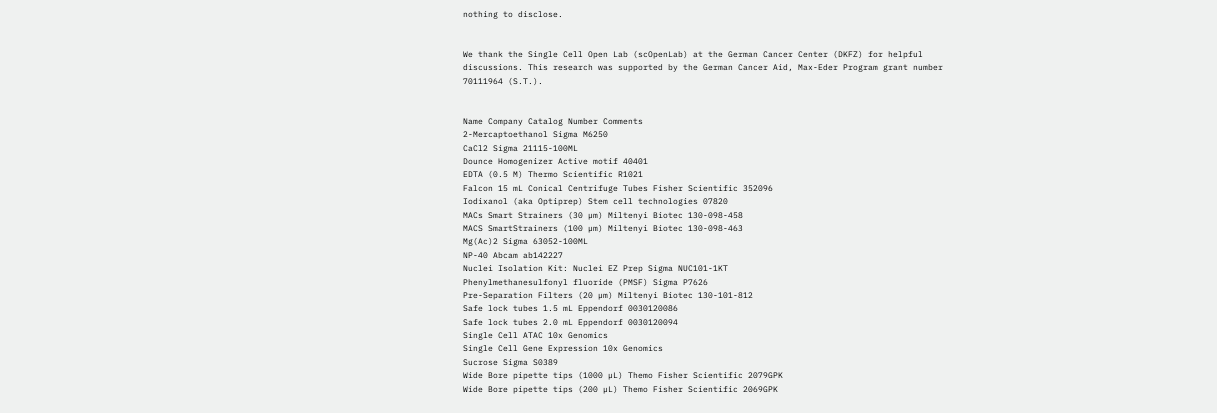nothing to disclose.


We thank the Single Cell Open Lab (scOpenLab) at the German Cancer Center (DKFZ) for helpful discussions. This research was supported by the German Cancer Aid, Max-Eder Program grant number 70111964 (S.T.).


Name Company Catalog Number Comments
2-Mercaptoethanol Sigma M6250
CaCl2 Sigma 21115-100ML
Dounce Homogenizer Active motif 40401
EDTA (0.5 M) Thermo Scientific R1021
Falcon 15 mL Conical Centrifuge Tubes Fisher Scientific 352096
Iodixanol (aka Optiprep) Stem cell technologies 07820
MACs Smart Strainers (30 µm) Miltenyi Biotec 130-098-458
MACS SmartStrainers (100 µm) Miltenyi Biotec 130-098-463
Mg(Ac)2 Sigma 63052-100ML
NP-40 Abcam ab142227
Nuclei Isolation Kit: Nuclei EZ Prep Sigma NUC101-1KT
Phenylmethanesulfonyl fluoride (PMSF) Sigma P7626
Pre-Separation Filters (20 µm) Miltenyi Biotec 130-101-812
Safe lock tubes 1.5 mL Eppendorf 0030120086
Safe lock tubes 2.0 mL Eppendorf 0030120094
Single Cell ATAC 10x Genomics
Single Cell Gene Expression 10x Genomics
Sucrose Sigma S0389
Wide Bore pipette tips (1000 µL) Themo Fisher Scientific 2079GPK
Wide Bore pipette tips (200 µL) Themo Fisher Scientific 2069GPK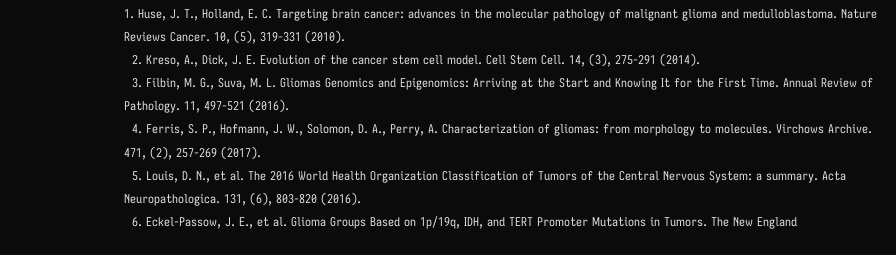1. Huse, J. T., Holland, E. C. Targeting brain cancer: advances in the molecular pathology of malignant glioma and medulloblastoma. Nature Reviews Cancer. 10, (5), 319-331 (2010).
  2. Kreso, A., Dick, J. E. Evolution of the cancer stem cell model. Cell Stem Cell. 14, (3), 275-291 (2014).
  3. Filbin, M. G., Suva, M. L. Gliomas Genomics and Epigenomics: Arriving at the Start and Knowing It for the First Time. Annual Review of Pathology. 11, 497-521 (2016).
  4. Ferris, S. P., Hofmann, J. W., Solomon, D. A., Perry, A. Characterization of gliomas: from morphology to molecules. Virchows Archive. 471, (2), 257-269 (2017).
  5. Louis, D. N., et al. The 2016 World Health Organization Classification of Tumors of the Central Nervous System: a summary. Acta Neuropathologica. 131, (6), 803-820 (2016).
  6. Eckel-Passow, J. E., et al. Glioma Groups Based on 1p/19q, IDH, and TERT Promoter Mutations in Tumors. The New England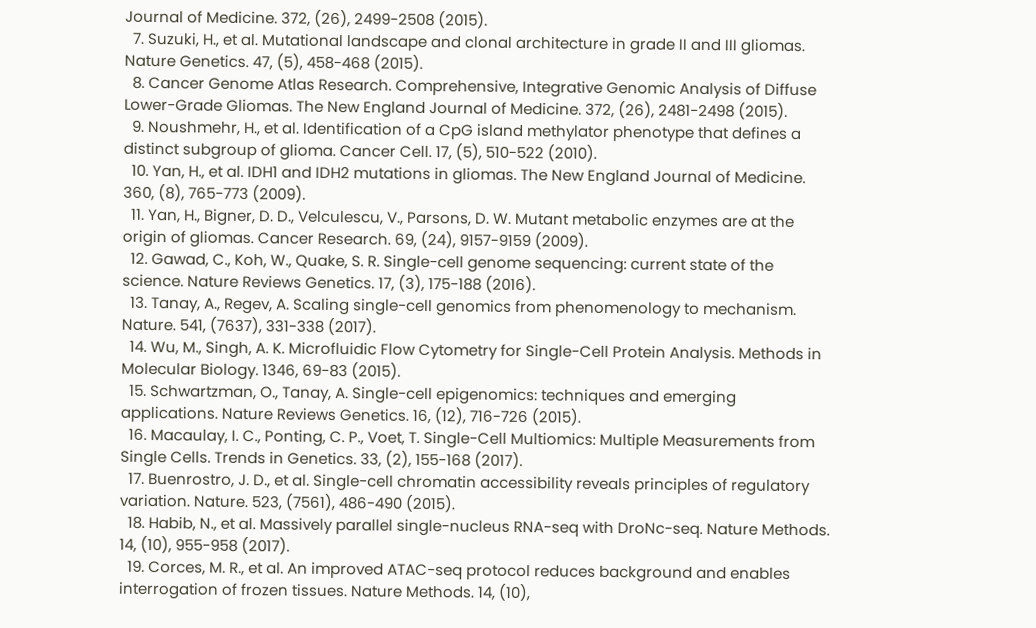Journal of Medicine. 372, (26), 2499-2508 (2015).
  7. Suzuki, H., et al. Mutational landscape and clonal architecture in grade II and III gliomas. Nature Genetics. 47, (5), 458-468 (2015).
  8. Cancer Genome Atlas Research. Comprehensive, Integrative Genomic Analysis of Diffuse Lower-Grade Gliomas. The New England Journal of Medicine. 372, (26), 2481-2498 (2015).
  9. Noushmehr, H., et al. Identification of a CpG island methylator phenotype that defines a distinct subgroup of glioma. Cancer Cell. 17, (5), 510-522 (2010).
  10. Yan, H., et al. IDH1 and IDH2 mutations in gliomas. The New England Journal of Medicine. 360, (8), 765-773 (2009).
  11. Yan, H., Bigner, D. D., Velculescu, V., Parsons, D. W. Mutant metabolic enzymes are at the origin of gliomas. Cancer Research. 69, (24), 9157-9159 (2009).
  12. Gawad, C., Koh, W., Quake, S. R. Single-cell genome sequencing: current state of the science. Nature Reviews Genetics. 17, (3), 175-188 (2016).
  13. Tanay, A., Regev, A. Scaling single-cell genomics from phenomenology to mechanism. Nature. 541, (7637), 331-338 (2017).
  14. Wu, M., Singh, A. K. Microfluidic Flow Cytometry for Single-Cell Protein Analysis. Methods in Molecular Biology. 1346, 69-83 (2015).
  15. Schwartzman, O., Tanay, A. Single-cell epigenomics: techniques and emerging applications. Nature Reviews Genetics. 16, (12), 716-726 (2015).
  16. Macaulay, I. C., Ponting, C. P., Voet, T. Single-Cell Multiomics: Multiple Measurements from Single Cells. Trends in Genetics. 33, (2), 155-168 (2017).
  17. Buenrostro, J. D., et al. Single-cell chromatin accessibility reveals principles of regulatory variation. Nature. 523, (7561), 486-490 (2015).
  18. Habib, N., et al. Massively parallel single-nucleus RNA-seq with DroNc-seq. Nature Methods. 14, (10), 955-958 (2017).
  19. Corces, M. R., et al. An improved ATAC-seq protocol reduces background and enables interrogation of frozen tissues. Nature Methods. 14, (10),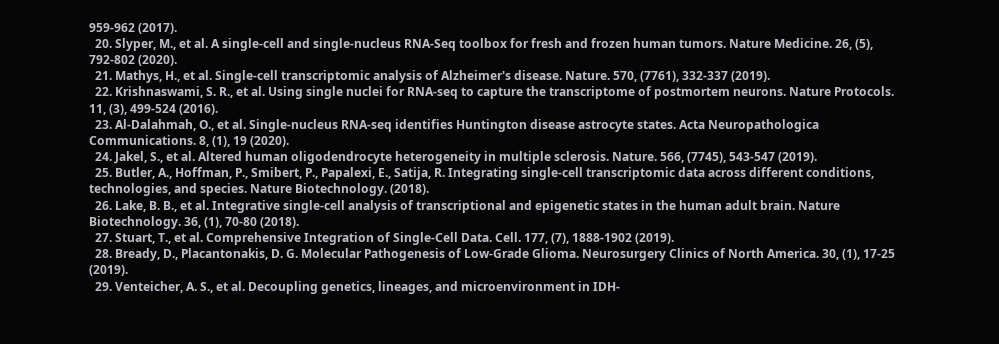959-962 (2017).
  20. Slyper, M., et al. A single-cell and single-nucleus RNA-Seq toolbox for fresh and frozen human tumors. Nature Medicine. 26, (5), 792-802 (2020).
  21. Mathys, H., et al. Single-cell transcriptomic analysis of Alzheimer's disease. Nature. 570, (7761), 332-337 (2019).
  22. Krishnaswami, S. R., et al. Using single nuclei for RNA-seq to capture the transcriptome of postmortem neurons. Nature Protocols. 11, (3), 499-524 (2016).
  23. Al-Dalahmah, O., et al. Single-nucleus RNA-seq identifies Huntington disease astrocyte states. Acta Neuropathologica Communications. 8, (1), 19 (2020).
  24. Jakel, S., et al. Altered human oligodendrocyte heterogeneity in multiple sclerosis. Nature. 566, (7745), 543-547 (2019).
  25. Butler, A., Hoffman, P., Smibert, P., Papalexi, E., Satija, R. Integrating single-cell transcriptomic data across different conditions, technologies, and species. Nature Biotechnology. (2018).
  26. Lake, B. B., et al. Integrative single-cell analysis of transcriptional and epigenetic states in the human adult brain. Nature Biotechnology. 36, (1), 70-80 (2018).
  27. Stuart, T., et al. Comprehensive Integration of Single-Cell Data. Cell. 177, (7), 1888-1902 (2019).
  28. Bready, D., Placantonakis, D. G. Molecular Pathogenesis of Low-Grade Glioma. Neurosurgery Clinics of North America. 30, (1), 17-25 (2019).
  29. Venteicher, A. S., et al. Decoupling genetics, lineages, and microenvironment in IDH-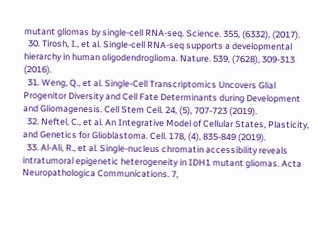mutant gliomas by single-cell RNA-seq. Science. 355, (6332), (2017).
  30. Tirosh, I., et al. Single-cell RNA-seq supports a developmental hierarchy in human oligodendroglioma. Nature. 539, (7628), 309-313 (2016).
  31. Weng, Q., et al. Single-Cell Transcriptomics Uncovers Glial Progenitor Diversity and Cell Fate Determinants during Development and Gliomagenesis. Cell Stem Cell. 24, (5), 707-723 (2019).
  32. Neftel, C., et al. An Integrative Model of Cellular States, Plasticity, and Genetics for Glioblastoma. Cell. 178, (4), 835-849 (2019).
  33. Al-Ali, R., et al. Single-nucleus chromatin accessibility reveals intratumoral epigenetic heterogeneity in IDH1 mutant gliomas. Acta Neuropathologica Communications. 7,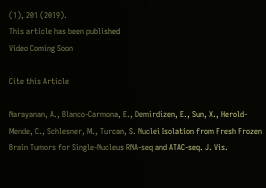(1), 201 (2019).
This article has been published
Video Coming Soon

Cite this Article

Narayanan, A., Blanco-Carmona, E., Demirdizen, E., Sun, X., Herold-Mende, C., Schlesner, M., Turcan, S. Nuclei Isolation from Fresh Frozen Brain Tumors for Single-Nucleus RNA-seq and ATAC-seq. J. Vis.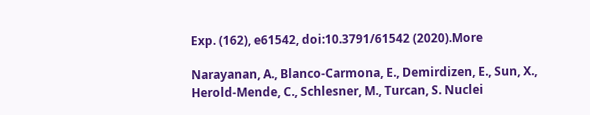Exp. (162), e61542, doi:10.3791/61542 (2020).More

Narayanan, A., Blanco-Carmona, E., Demirdizen, E., Sun, X., Herold-Mende, C., Schlesner, M., Turcan, S. Nuclei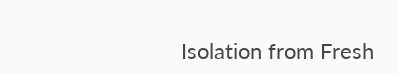Isolation from Fresh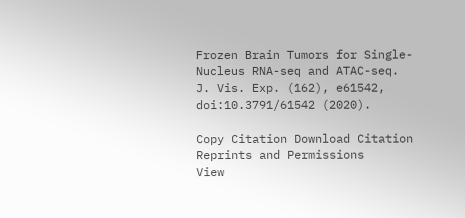Frozen Brain Tumors for Single-Nucleus RNA-seq and ATAC-seq. J. Vis. Exp. (162), e61542, doi:10.3791/61542 (2020).

Copy Citation Download Citation Reprints and Permissions
View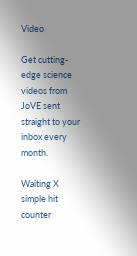Video

Get cutting-edge science videos from JoVE sent straight to your inbox every month.

Waiting X
simple hit counter